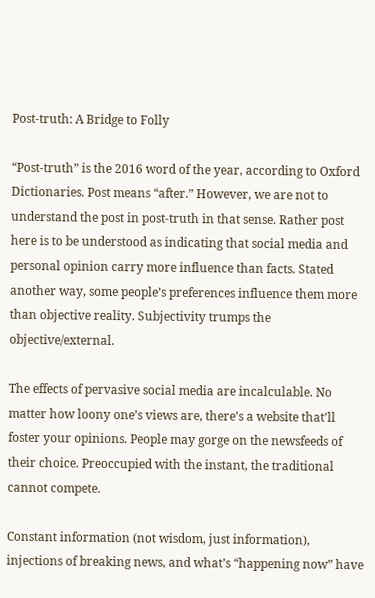Post-truth: A Bridge to Folly

“Post-truth” is the 2016 word of the year, according to Oxford Dictionaries. Post means “after.” However, we are not to understand the post in post-truth in that sense. Rather post here is to be understood as indicating that social media and personal opinion carry more influence than facts. Stated another way, some people’s preferences influence them more than objective reality. Subjectivity trumps the objective/external.

The effects of pervasive social media are incalculable. No matter how loony one’s views are, there’s a website that’ll foster your opinions. People may gorge on the newsfeeds of their choice. Preoccupied with the instant, the traditional cannot compete.

Constant information (not wisdom, just information), injections of breaking news, and what’s “happening now” have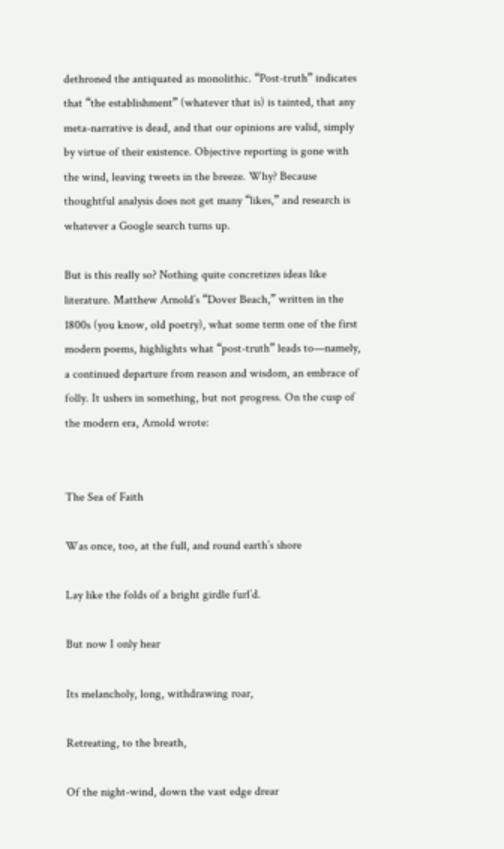dethroned the antiquated as monolithic. “Post-truth” indicates that “the establishment” (whatever that is) is tainted, that any meta-narrative is dead, and that our opinions are valid, simply by virtue of their existence. Objective reporting is gone with the wind, leaving tweets in the breeze. Why? Because thoughtful analysis does not get many “likes,” and research is whatever a Google search turns up.

But is this really so? Nothing quite concretizes ideas like literature. Matthew Arnold’s “Dover Beach,” written in the 1800s (you know, old poetry), what some term one of the first modern poems, highlights what “post-truth” leads to—namely, a continued departure from reason and wisdom, an embrace of folly. It ushers in something, but not progress. On the cusp of the modern era, Arnold wrote:


The Sea of Faith

Was once, too, at the full, and round earth’s shore

Lay like the folds of a bright girdle furl’d.

But now I only hear

Its melancholy, long, withdrawing roar,

Retreating, to the breath,

Of the night-wind, down the vast edge drear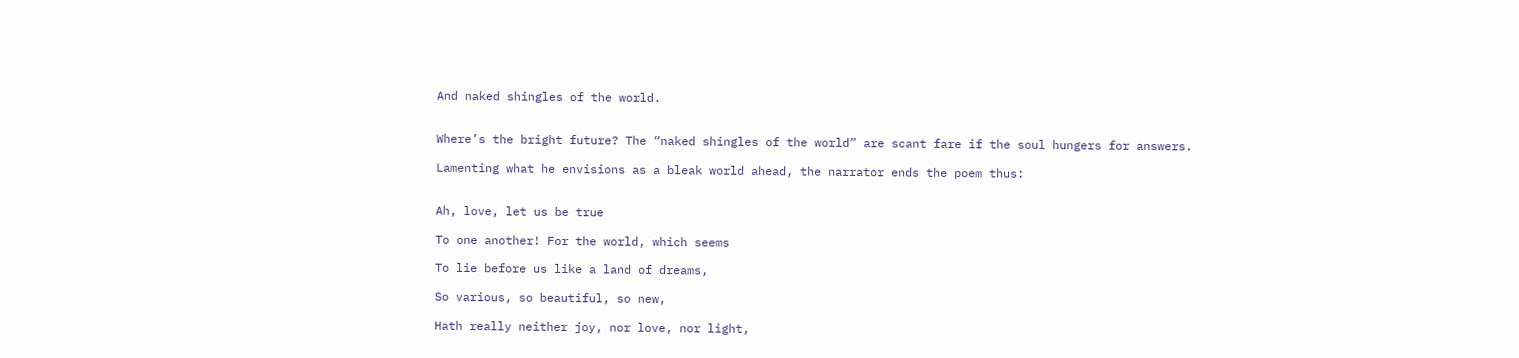And naked shingles of the world.


Where’s the bright future? The “naked shingles of the world” are scant fare if the soul hungers for answers.

Lamenting what he envisions as a bleak world ahead, the narrator ends the poem thus:


Ah, love, let us be true

To one another! For the world, which seems

To lie before us like a land of dreams,

So various, so beautiful, so new,

Hath really neither joy, nor love, nor light,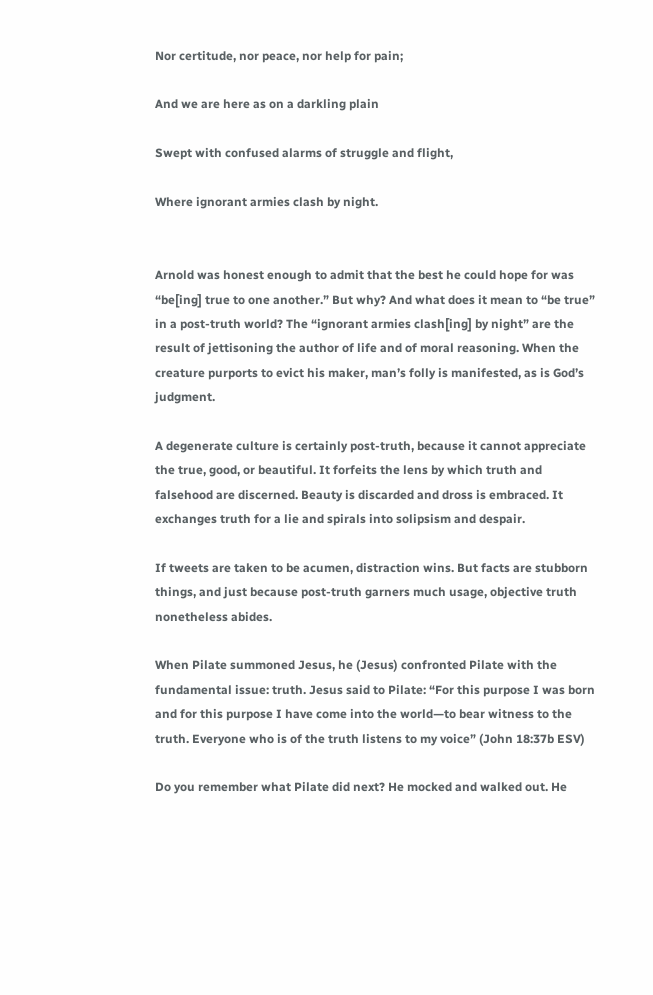Nor certitude, nor peace, nor help for pain;

And we are here as on a darkling plain

Swept with confused alarms of struggle and flight,

Where ignorant armies clash by night.


Arnold was honest enough to admit that the best he could hope for was “be[ing] true to one another.” But why? And what does it mean to “be true” in a post-truth world? The “ignorant armies clash[ing] by night” are the result of jettisoning the author of life and of moral reasoning. When the creature purports to evict his maker, man’s folly is manifested, as is God’s judgment.

A degenerate culture is certainly post-truth, because it cannot appreciate the true, good, or beautiful. It forfeits the lens by which truth and falsehood are discerned. Beauty is discarded and dross is embraced. It exchanges truth for a lie and spirals into solipsism and despair.

If tweets are taken to be acumen, distraction wins. But facts are stubborn things, and just because post-truth garners much usage, objective truth nonetheless abides.

When Pilate summoned Jesus, he (Jesus) confronted Pilate with the fundamental issue: truth. Jesus said to Pilate: “For this purpose I was born and for this purpose I have come into the world—to bear witness to the truth. Everyone who is of the truth listens to my voice” (John 18:37b ESV)

Do you remember what Pilate did next? He mocked and walked out. He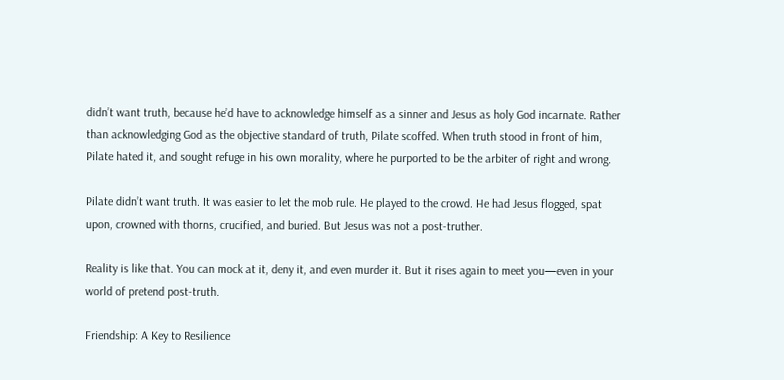didn’t want truth, because he’d have to acknowledge himself as a sinner and Jesus as holy God incarnate. Rather than acknowledging God as the objective standard of truth, Pilate scoffed. When truth stood in front of him, Pilate hated it, and sought refuge in his own morality, where he purported to be the arbiter of right and wrong.

Pilate didn’t want truth. It was easier to let the mob rule. He played to the crowd. He had Jesus flogged, spat upon, crowned with thorns, crucified, and buried. But Jesus was not a post-truther.

Reality is like that. You can mock at it, deny it, and even murder it. But it rises again to meet you—even in your world of pretend post-truth.

Friendship: A Key to Resilience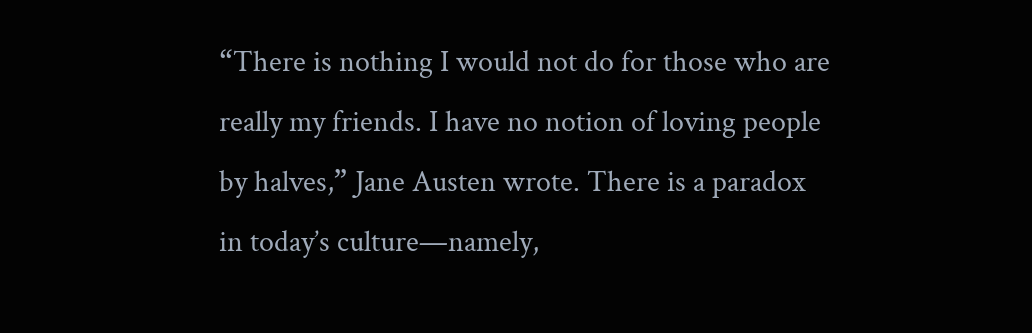“There is nothing I would not do for those who are really my friends. I have no notion of loving people by halves,” Jane Austen wrote. There is a paradox in today’s culture—namely,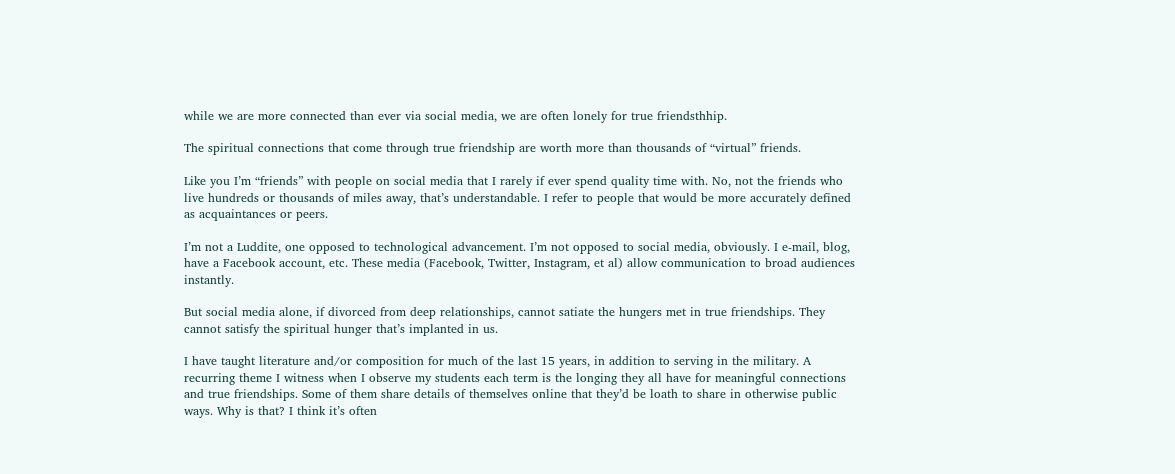while we are more connected than ever via social media, we are often lonely for true friendsthhip.

The spiritual connections that come through true friendship are worth more than thousands of “virtual” friends.

Like you I’m “friends” with people on social media that I rarely if ever spend quality time with. No, not the friends who live hundreds or thousands of miles away, that’s understandable. I refer to people that would be more accurately defined as acquaintances or peers.

I’m not a Luddite, one opposed to technological advancement. I’m not opposed to social media, obviously. I e-mail, blog, have a Facebook account, etc. These media (Facebook, Twitter, Instagram, et al) allow communication to broad audiences instantly.

But social media alone, if divorced from deep relationships, cannot satiate the hungers met in true friendships. They cannot satisfy the spiritual hunger that’s implanted in us.

I have taught literature and/or composition for much of the last 15 years, in addition to serving in the military. A recurring theme I witness when I observe my students each term is the longing they all have for meaningful connections and true friendships. Some of them share details of themselves online that they’d be loath to share in otherwise public ways. Why is that? I think it’s often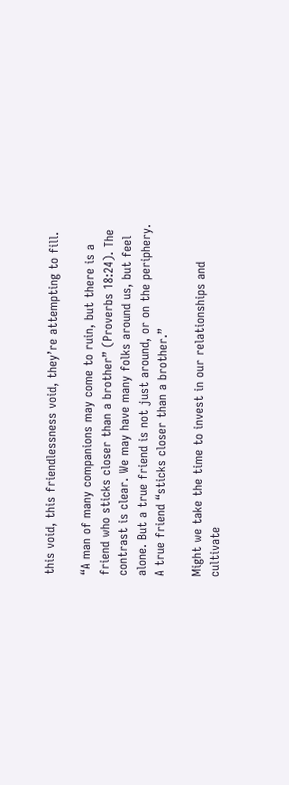this void, this friendlessness void, they’re attempting to fill.

“A man of many companions may come to ruin, but there is a friend who sticks closer than a brother” (Proverbs 18:24). The contrast is clear. We may have many folks around us, but feel alone. But a true friend is not just around, or on the periphery. A true friend “sticks closer than a brother.”

Might we take the time to invest in our relationships and cultivate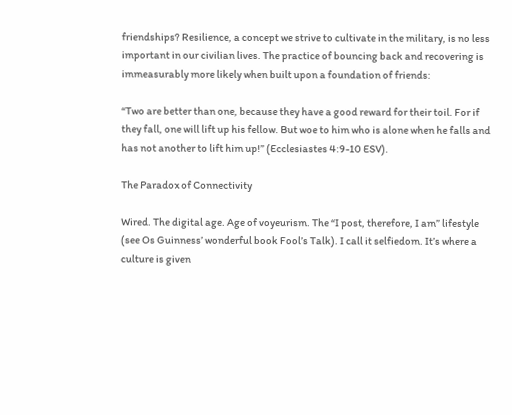friendships? Resilience, a concept we strive to cultivate in the military, is no less important in our civilian lives. The practice of bouncing back and recovering is immeasurably more likely when built upon a foundation of friends:

“Two are better than one, because they have a good reward for their toil. For if they fall, one will lift up his fellow. But woe to him who is alone when he falls and has not another to lift him up!” (Ecclesiastes 4:9-10 ESV).

The Paradox of Connectivity

Wired. The digital age. Age of voyeurism. The “I post, therefore, I am” lifestyle (see Os Guinness’ wonderful book Fool’s Talk). I call it selfiedom. It’s where a culture is given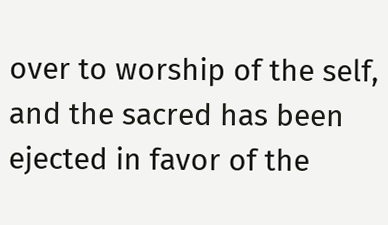over to worship of the self, and the sacred has been ejected in favor of the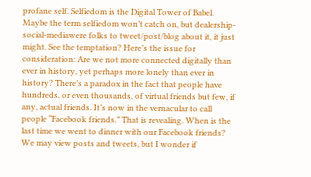profane self. Selfiedom is the Digital Tower of Babel. Maybe the term selfiedom won’t catch on, but dealership-social-mediawere folks to tweet/post/blog about it, it just might. See the temptation? Here’s the issue for consideration: Are we not more connected digitally than ever in history, yet perhaps more lonely than ever in history? There’s a paradox in the fact that people have hundreds, or even thousands, of virtual friends but few, if any, actual friends. It’s now in the vernacular to call people “Facebook friends.” That is revealing. When is the last time we went to dinner with our Facebook friends? We may view posts and tweets, but I wonder if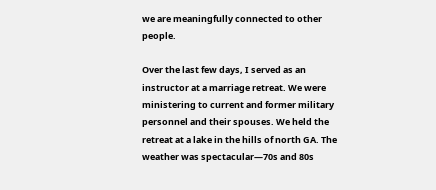we are meaningfully connected to other people.

Over the last few days, I served as an instructor at a marriage retreat. We were ministering to current and former military personnel and their spouses. We held the retreat at a lake in the hills of north GA. The weather was spectacular—70s and 80s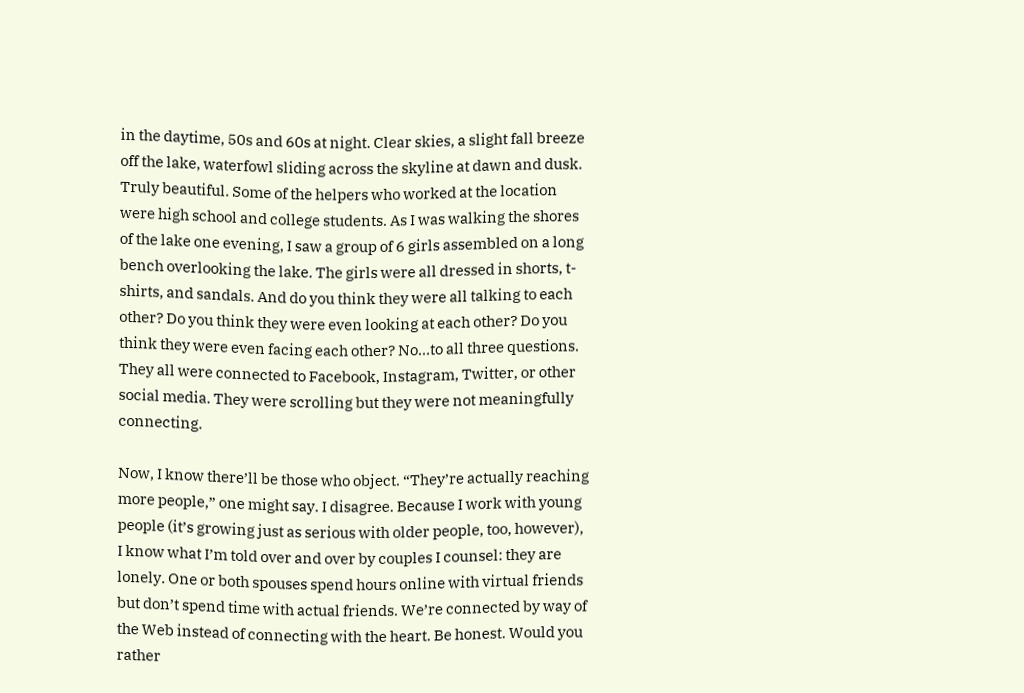in the daytime, 50s and 60s at night. Clear skies, a slight fall breeze off the lake, waterfowl sliding across the skyline at dawn and dusk. Truly beautiful. Some of the helpers who worked at the location were high school and college students. As I was walking the shores of the lake one evening, I saw a group of 6 girls assembled on a long bench overlooking the lake. The girls were all dressed in shorts, t-shirts, and sandals. And do you think they were all talking to each other? Do you think they were even looking at each other? Do you think they were even facing each other? No…to all three questions. They all were connected to Facebook, Instagram, Twitter, or other social media. They were scrolling but they were not meaningfully connecting.

Now, I know there’ll be those who object. “They’re actually reaching more people,” one might say. I disagree. Because I work with young people (it’s growing just as serious with older people, too, however), I know what I’m told over and over by couples I counsel: they are lonely. One or both spouses spend hours online with virtual friends but don’t spend time with actual friends. We’re connected by way of the Web instead of connecting with the heart. Be honest. Would you rather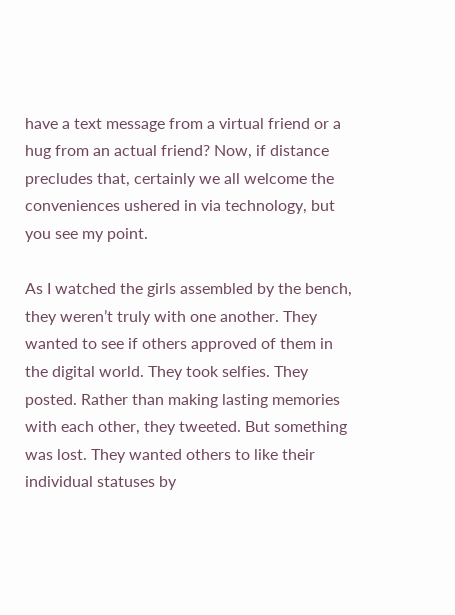have a text message from a virtual friend or a hug from an actual friend? Now, if distance precludes that, certainly we all welcome the conveniences ushered in via technology, but you see my point.

As I watched the girls assembled by the bench, they weren’t truly with one another. They wanted to see if others approved of them in the digital world. They took selfies. They posted. Rather than making lasting memories with each other, they tweeted. But something was lost. They wanted others to like their individual statuses by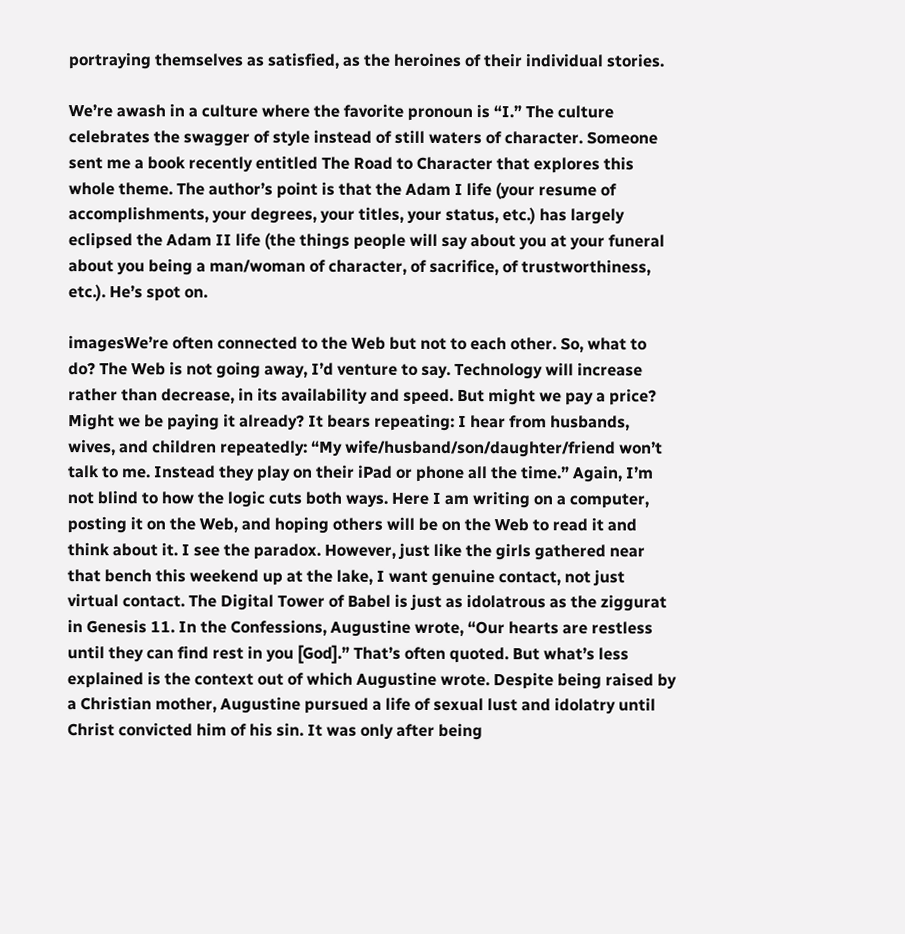portraying themselves as satisfied, as the heroines of their individual stories.

We’re awash in a culture where the favorite pronoun is “I.” The culture celebrates the swagger of style instead of still waters of character. Someone sent me a book recently entitled The Road to Character that explores this whole theme. The author’s point is that the Adam I life (your resume of accomplishments, your degrees, your titles, your status, etc.) has largely eclipsed the Adam II life (the things people will say about you at your funeral about you being a man/woman of character, of sacrifice, of trustworthiness, etc.). He’s spot on.

imagesWe’re often connected to the Web but not to each other. So, what to do? The Web is not going away, I’d venture to say. Technology will increase rather than decrease, in its availability and speed. But might we pay a price? Might we be paying it already? It bears repeating: I hear from husbands, wives, and children repeatedly: “My wife/husband/son/daughter/friend won’t talk to me. Instead they play on their iPad or phone all the time.” Again, I’m not blind to how the logic cuts both ways. Here I am writing on a computer, posting it on the Web, and hoping others will be on the Web to read it and think about it. I see the paradox. However, just like the girls gathered near that bench this weekend up at the lake, I want genuine contact, not just virtual contact. The Digital Tower of Babel is just as idolatrous as the ziggurat in Genesis 11. In the Confessions, Augustine wrote, “Our hearts are restless until they can find rest in you [God].” That’s often quoted. But what’s less explained is the context out of which Augustine wrote. Despite being raised by a Christian mother, Augustine pursued a life of sexual lust and idolatry until Christ convicted him of his sin. It was only after being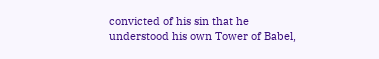convicted of his sin that he understood his own Tower of Babel,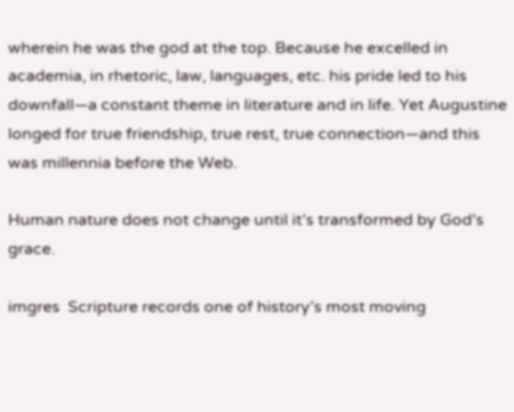wherein he was the god at the top. Because he excelled in academia, in rhetoric, law, languages, etc. his pride led to his downfall—a constant theme in literature and in life. Yet Augustine longed for true friendship, true rest, true connection—and this was millennia before the Web.

Human nature does not change until it’s transformed by God’s grace.

imgres  Scripture records one of history’s most moving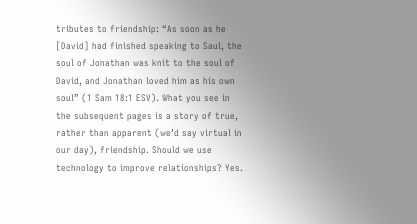tributes to friendship: “As soon as he [David] had finished speaking to Saul, the soul of Jonathan was knit to the soul of David, and Jonathan loved him as his own soul” (1 Sam 18:1 ESV). What you see in the subsequent pages is a story of true, rather than apparent (we’d say virtual in our day), friendship. Should we use technology to improve relationships? Yes.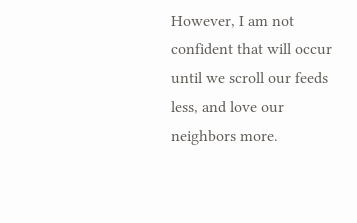However, I am not confident that will occur until we scroll our feeds less, and love our neighbors more.